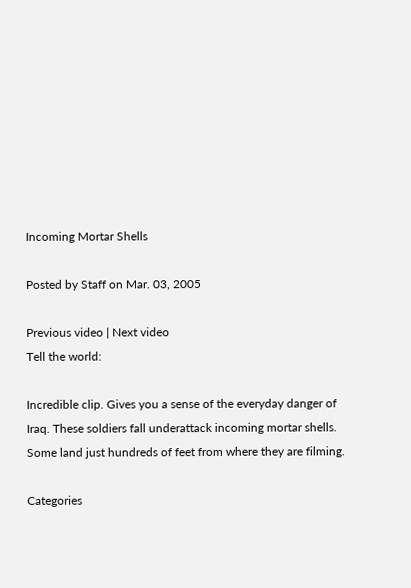Incoming Mortar Shells

Posted by Staff on Mar. 03, 2005

Previous video | Next video
Tell the world:

Incredible clip. Gives you a sense of the everyday danger of Iraq. These soldiers fall underattack incoming mortar shells. Some land just hundreds of feet from where they are filming.

Categories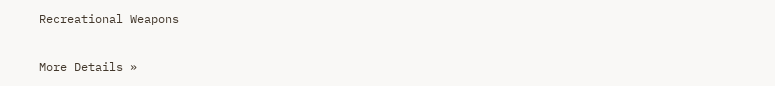Recreational Weapons

More Details »